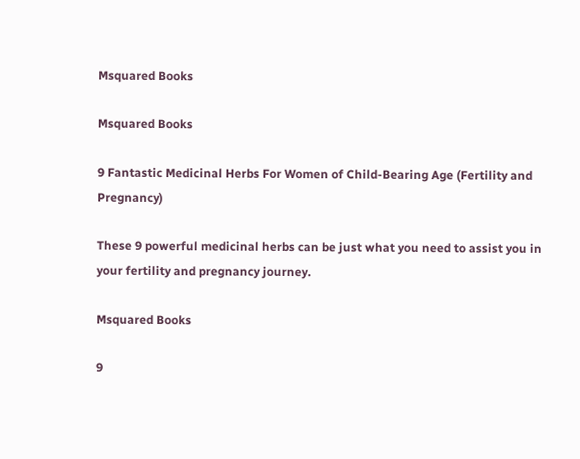Msquared Books

Msquared Books

9 Fantastic Medicinal Herbs For Women of Child-Bearing Age (Fertility and Pregnancy)

These 9 powerful medicinal herbs can be just what you need to assist you in your fertility and pregnancy journey.

Msquared Books

9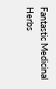Fantastic Medicinal Herbs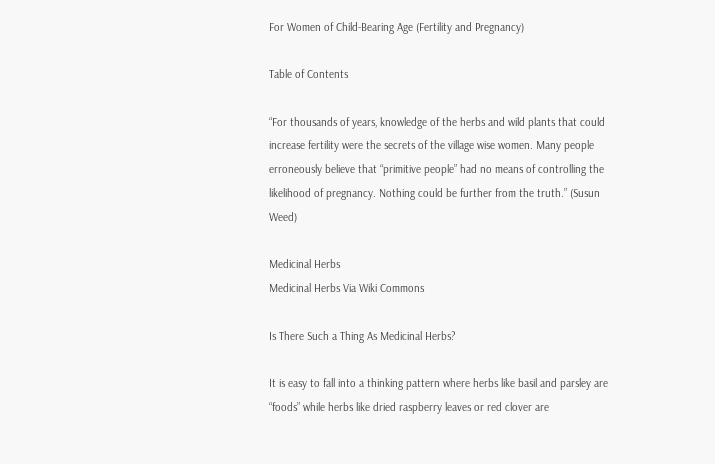For Women of Child-Bearing Age (Fertility and Pregnancy)

Table of Contents

“For thousands of years, knowledge of the herbs and wild plants that could increase fertility were the secrets of the village wise women. Many people erroneously believe that “primitive people” had no means of controlling the likelihood of pregnancy. Nothing could be further from the truth.” (Susun Weed)

Medicinal Herbs
Medicinal Herbs Via Wiki Commons

Is There Such a Thing As Medicinal Herbs?

It is easy to fall into a thinking pattern where herbs like basil and parsley are “foods” while herbs like dried raspberry leaves or red clover are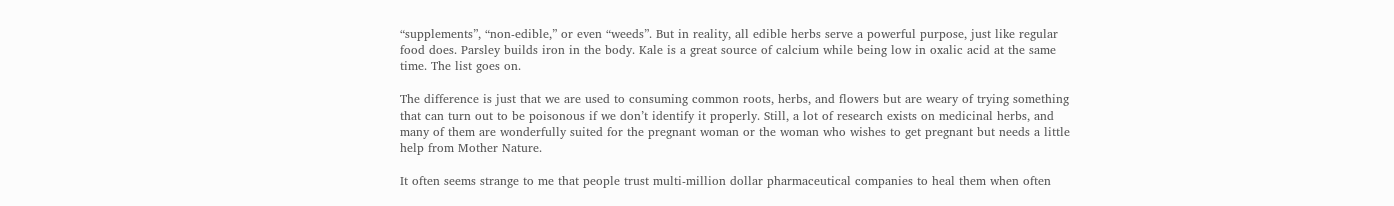“supplements”, “non-edible,” or even “weeds”. But in reality, all edible herbs serve a powerful purpose, just like regular food does. Parsley builds iron in the body. Kale is a great source of calcium while being low in oxalic acid at the same time. The list goes on.

The difference is just that we are used to consuming common roots, herbs, and flowers but are weary of trying something that can turn out to be poisonous if we don’t identify it properly. Still, a lot of research exists on medicinal herbs, and many of them are wonderfully suited for the pregnant woman or the woman who wishes to get pregnant but needs a little help from Mother Nature.

It often seems strange to me that people trust multi-million dollar pharmaceutical companies to heal them when often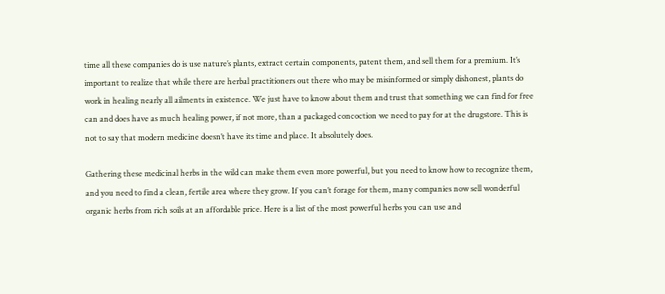time all these companies do is use nature’s plants, extract certain components, patent them, and sell them for a premium. It’s important to realize that while there are herbal practitioners out there who may be misinformed or simply dishonest, plants do work in healing nearly all ailments in existence. We just have to know about them and trust that something we can find for free can and does have as much healing power, if not more, than a packaged concoction we need to pay for at the drugstore. This is not to say that modern medicine doesn’t have its time and place. It absolutely does.

Gathering these medicinal herbs in the wild can make them even more powerful, but you need to know how to recognize them, and you need to find a clean, fertile area where they grow. If you can’t forage for them, many companies now sell wonderful organic herbs from rich soils at an affordable price. Here is a list of the most powerful herbs you can use and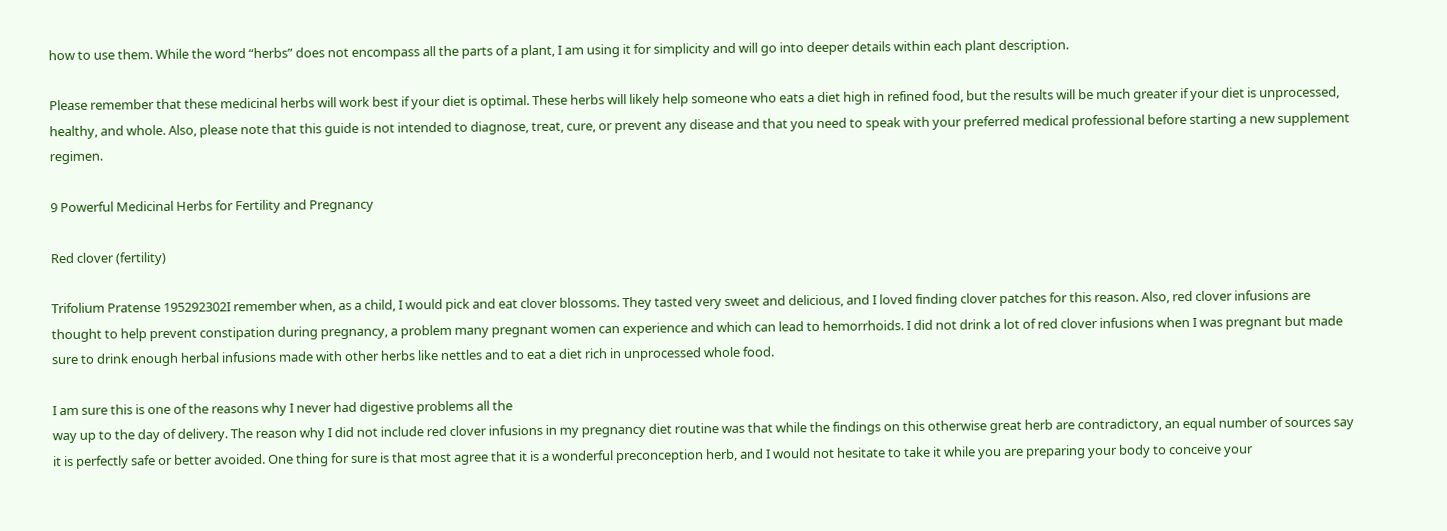how to use them. While the word “herbs” does not encompass all the parts of a plant, I am using it for simplicity and will go into deeper details within each plant description.

Please remember that these medicinal herbs will work best if your diet is optimal. These herbs will likely help someone who eats a diet high in refined food, but the results will be much greater if your diet is unprocessed, healthy, and whole. Also, please note that this guide is not intended to diagnose, treat, cure, or prevent any disease and that you need to speak with your preferred medical professional before starting a new supplement regimen.

9 Powerful Medicinal Herbs for Fertility and Pregnancy

Red clover (fertility)

Trifolium Pratense 195292302I remember when, as a child, I would pick and eat clover blossoms. They tasted very sweet and delicious, and I loved finding clover patches for this reason. Also, red clover infusions are thought to help prevent constipation during pregnancy, a problem many pregnant women can experience and which can lead to hemorrhoids. I did not drink a lot of red clover infusions when I was pregnant but made sure to drink enough herbal infusions made with other herbs like nettles and to eat a diet rich in unprocessed whole food.

I am sure this is one of the reasons why I never had digestive problems all the
way up to the day of delivery. The reason why I did not include red clover infusions in my pregnancy diet routine was that while the findings on this otherwise great herb are contradictory, an equal number of sources say it is perfectly safe or better avoided. One thing for sure is that most agree that it is a wonderful preconception herb, and I would not hesitate to take it while you are preparing your body to conceive your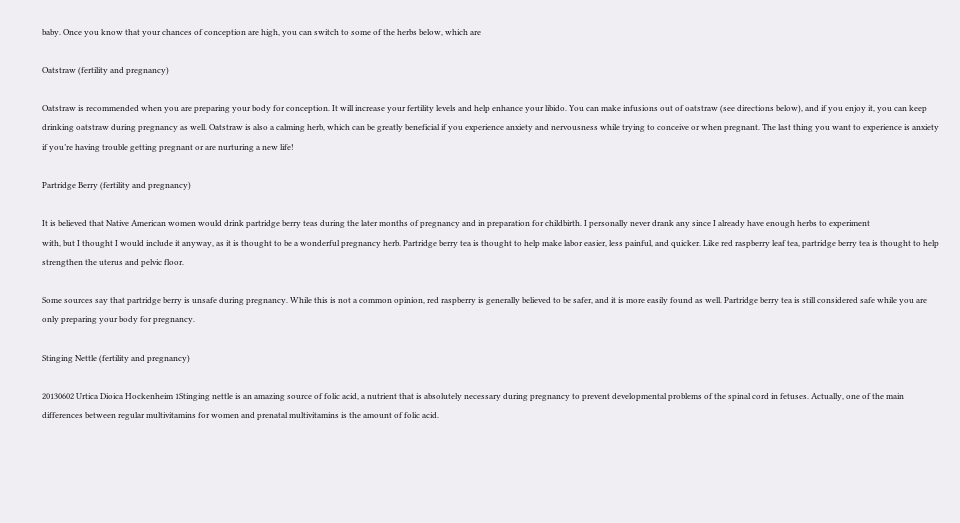baby. Once you know that your chances of conception are high, you can switch to some of the herbs below, which are

Oatstraw (fertility and pregnancy)

Oatstraw is recommended when you are preparing your body for conception. It will increase your fertility levels and help enhance your libido. You can make infusions out of oatstraw (see directions below), and if you enjoy it, you can keep drinking oatstraw during pregnancy as well. Oatstraw is also a calming herb, which can be greatly beneficial if you experience anxiety and nervousness while trying to conceive or when pregnant. The last thing you want to experience is anxiety if you’re having trouble getting pregnant or are nurturing a new life!

Partridge Berry (fertility and pregnancy)

It is believed that Native American women would drink partridge berry teas during the later months of pregnancy and in preparation for childbirth. I personally never drank any since I already have enough herbs to experiment
with, but I thought I would include it anyway, as it is thought to be a wonderful pregnancy herb. Partridge berry tea is thought to help make labor easier, less painful, and quicker. Like red raspberry leaf tea, partridge berry tea is thought to help strengthen the uterus and pelvic floor.

Some sources say that partridge berry is unsafe during pregnancy. While this is not a common opinion, red raspberry is generally believed to be safer, and it is more easily found as well. Partridge berry tea is still considered safe while you are only preparing your body for pregnancy.

Stinging Nettle (fertility and pregnancy)

20130602 Urtica Dioica Hockenheim 1Stinging nettle is an amazing source of folic acid, a nutrient that is absolutely necessary during pregnancy to prevent developmental problems of the spinal cord in fetuses. Actually, one of the main differences between regular multivitamins for women and prenatal multivitamins is the amount of folic acid.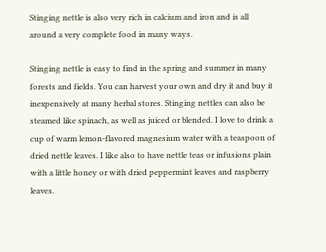Stinging nettle is also very rich in calcium and iron and is all around a very complete food in many ways.

Stinging nettle is easy to find in the spring and summer in many forests and fields. You can harvest your own and dry it and buy it inexpensively at many herbal stores. Stinging nettles can also be steamed like spinach, as well as juiced or blended. I love to drink a cup of warm lemon-flavored magnesium water with a teaspoon of dried nettle leaves. I like also to have nettle teas or infusions plain with a little honey or with dried peppermint leaves and raspberry leaves.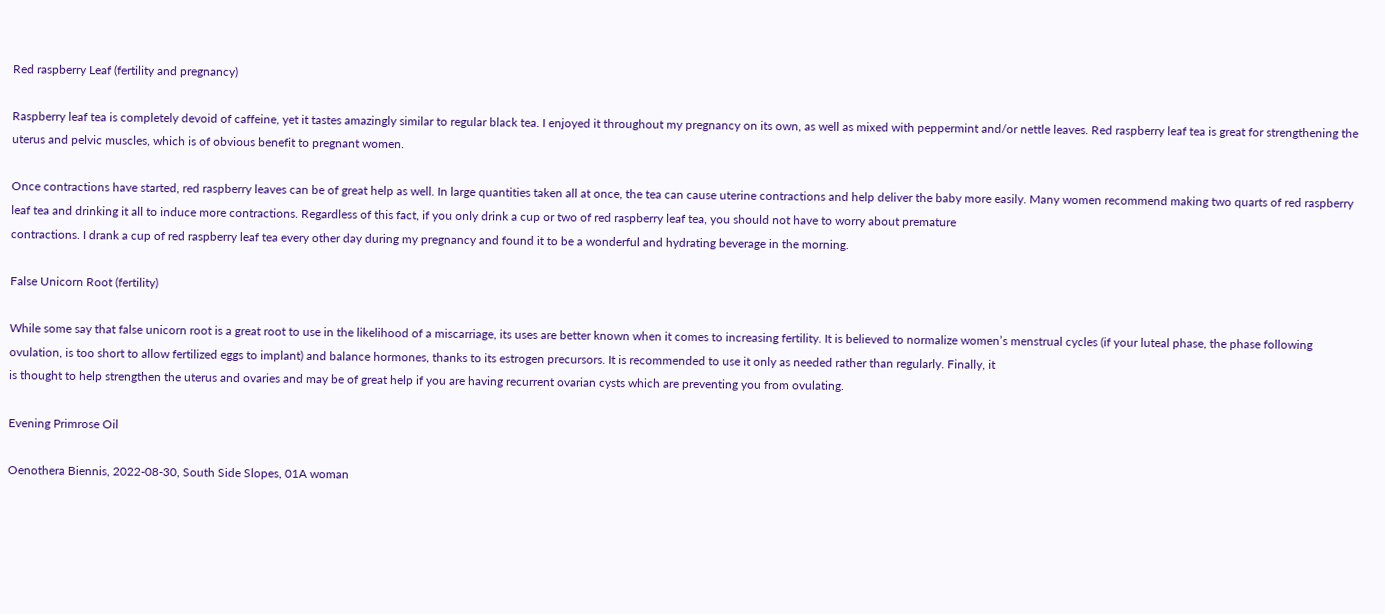Red raspberry Leaf (fertility and pregnancy)

Raspberry leaf tea is completely devoid of caffeine, yet it tastes amazingly similar to regular black tea. I enjoyed it throughout my pregnancy on its own, as well as mixed with peppermint and/or nettle leaves. Red raspberry leaf tea is great for strengthening the uterus and pelvic muscles, which is of obvious benefit to pregnant women.

Once contractions have started, red raspberry leaves can be of great help as well. In large quantities taken all at once, the tea can cause uterine contractions and help deliver the baby more easily. Many women recommend making two quarts of red raspberry leaf tea and drinking it all to induce more contractions. Regardless of this fact, if you only drink a cup or two of red raspberry leaf tea, you should not have to worry about premature
contractions. I drank a cup of red raspberry leaf tea every other day during my pregnancy and found it to be a wonderful and hydrating beverage in the morning.

False Unicorn Root (fertility)

While some say that false unicorn root is a great root to use in the likelihood of a miscarriage, its uses are better known when it comes to increasing fertility. It is believed to normalize women’s menstrual cycles (if your luteal phase, the phase following ovulation, is too short to allow fertilized eggs to implant) and balance hormones, thanks to its estrogen precursors. It is recommended to use it only as needed rather than regularly. Finally, it
is thought to help strengthen the uterus and ovaries and may be of great help if you are having recurrent ovarian cysts which are preventing you from ovulating.

Evening Primrose Oil

Oenothera Biennis, 2022-08-30, South Side Slopes, 01A woman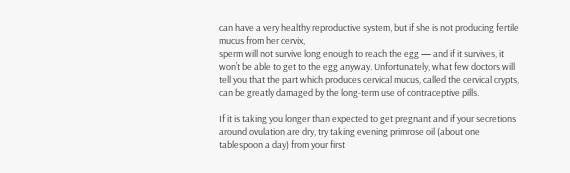can have a very healthy reproductive system, but if she is not producing fertile mucus from her cervix,
sperm will not survive long enough to reach the egg — and if it survives, it won’t be able to get to the egg anyway. Unfortunately, what few doctors will tell you that the part which produces cervical mucus, called the cervical crypts, can be greatly damaged by the long-term use of contraceptive pills.

If it is taking you longer than expected to get pregnant and if your secretions around ovulation are dry, try taking evening primrose oil (about one tablespoon a day) from your first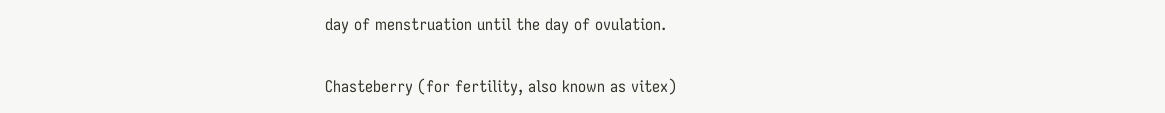day of menstruation until the day of ovulation.

Chasteberry (for fertility, also known as vitex)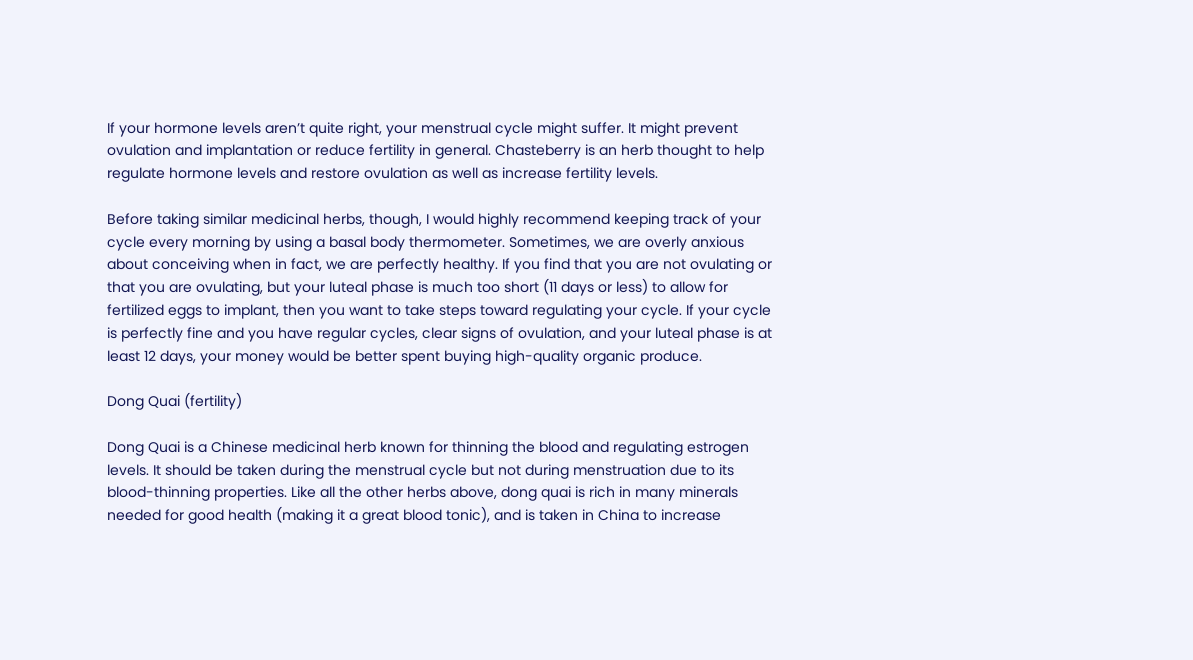If your hormone levels aren’t quite right, your menstrual cycle might suffer. It might prevent ovulation and implantation or reduce fertility in general. Chasteberry is an herb thought to help regulate hormone levels and restore ovulation as well as increase fertility levels.

Before taking similar medicinal herbs, though, I would highly recommend keeping track of your cycle every morning by using a basal body thermometer. Sometimes, we are overly anxious about conceiving when in fact, we are perfectly healthy. If you find that you are not ovulating or that you are ovulating, but your luteal phase is much too short (11 days or less) to allow for fertilized eggs to implant, then you want to take steps toward regulating your cycle. If your cycle is perfectly fine and you have regular cycles, clear signs of ovulation, and your luteal phase is at least 12 days, your money would be better spent buying high-quality organic produce.

Dong Quai (fertility)

Dong Quai is a Chinese medicinal herb known for thinning the blood and regulating estrogen levels. It should be taken during the menstrual cycle but not during menstruation due to its blood-thinning properties. Like all the other herbs above, dong quai is rich in many minerals needed for good health (making it a great blood tonic), and is taken in China to increase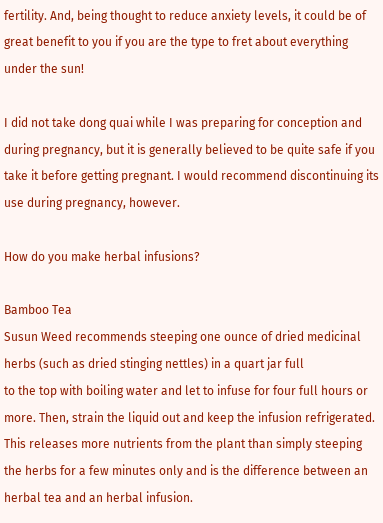fertility. And, being thought to reduce anxiety levels, it could be of great benefit to you if you are the type to fret about everything under the sun!

I did not take dong quai while I was preparing for conception and during pregnancy, but it is generally believed to be quite safe if you take it before getting pregnant. I would recommend discontinuing its use during pregnancy, however.

How do you make herbal infusions?

Bamboo Tea
Susun Weed recommends steeping one ounce of dried medicinal herbs (such as dried stinging nettles) in a quart jar full
to the top with boiling water and let to infuse for four full hours or more. Then, strain the liquid out and keep the infusion refrigerated. This releases more nutrients from the plant than simply steeping the herbs for a few minutes only and is the difference between an herbal tea and an herbal infusion.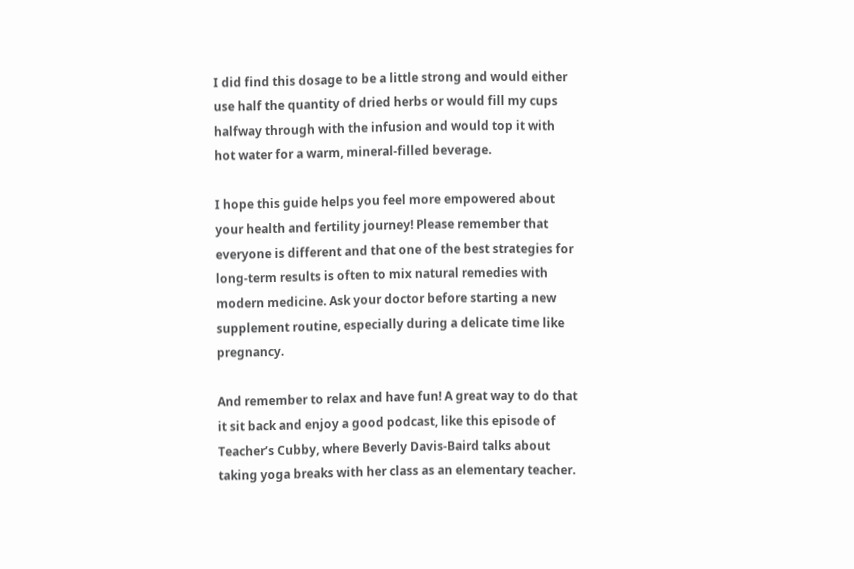I did find this dosage to be a little strong and would either use half the quantity of dried herbs or would fill my cups halfway through with the infusion and would top it with hot water for a warm, mineral-filled beverage.

I hope this guide helps you feel more empowered about your health and fertility journey! Please remember that everyone is different and that one of the best strategies for long-term results is often to mix natural remedies with modern medicine. Ask your doctor before starting a new supplement routine, especially during a delicate time like pregnancy.

And remember to relax and have fun! A great way to do that it sit back and enjoy a good podcast, like this episode of Teacher’s Cubby, where Beverly Davis-Baird talks about taking yoga breaks with her class as an elementary teacher.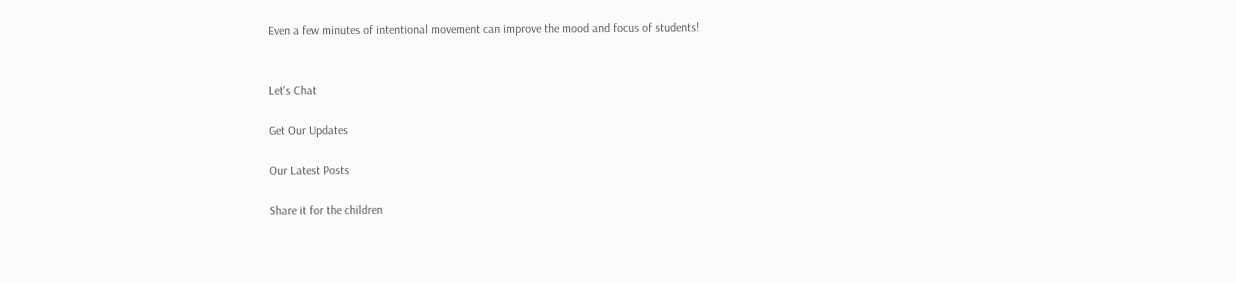Even a few minutes of intentional movement can improve the mood and focus of students!


Let's Chat

Get Our Updates

Our Latest Posts

Share it for the children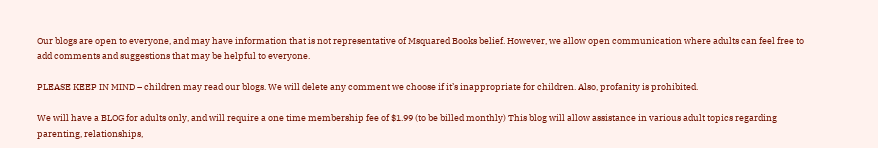Our blogs are open to everyone, and may have information that is not representative of Msquared Books belief. However, we allow open communication where adults can feel free to add comments and suggestions that may be helpful to everyone.

PLEASE KEEP IN MIND – children may read our blogs. We will delete any comment we choose if it’s inappropriate for children. Also, profanity is prohibited.

We will have a BLOG for adults only, and will require a one time membership fee of $1.99 (to be billed monthly) This blog will allow assistance in various adult topics regarding parenting, relationships,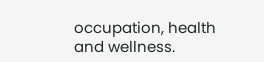occupation, health and wellness.